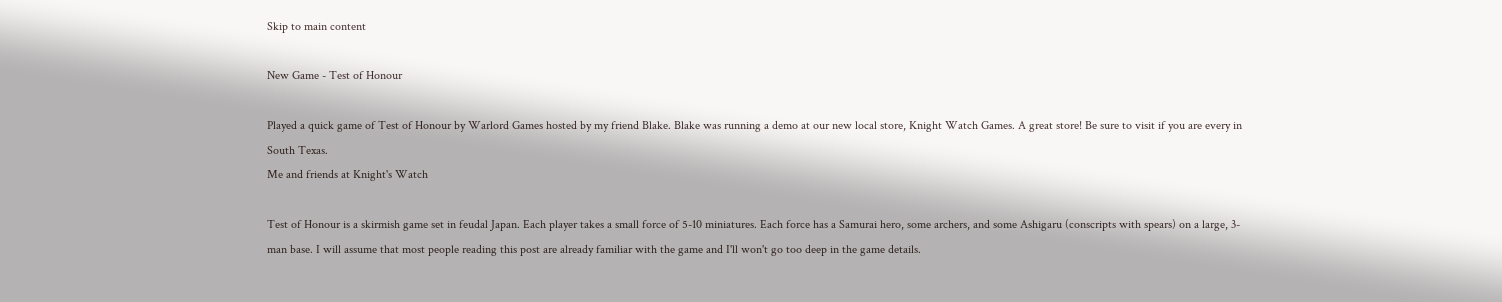Skip to main content

New Game - Test of Honour

Played a quick game of Test of Honour by Warlord Games hosted by my friend Blake. Blake was running a demo at our new local store, Knight Watch Games. A great store! Be sure to visit if you are every in South Texas.
Me and friends at Knight's Watch

Test of Honour is a skirmish game set in feudal Japan. Each player takes a small force of 5-10 miniatures. Each force has a Samurai hero, some archers, and some Ashigaru (conscripts with spears) on a large, 3-man base. I will assume that most people reading this post are already familiar with the game and I'll won't go too deep in the game details.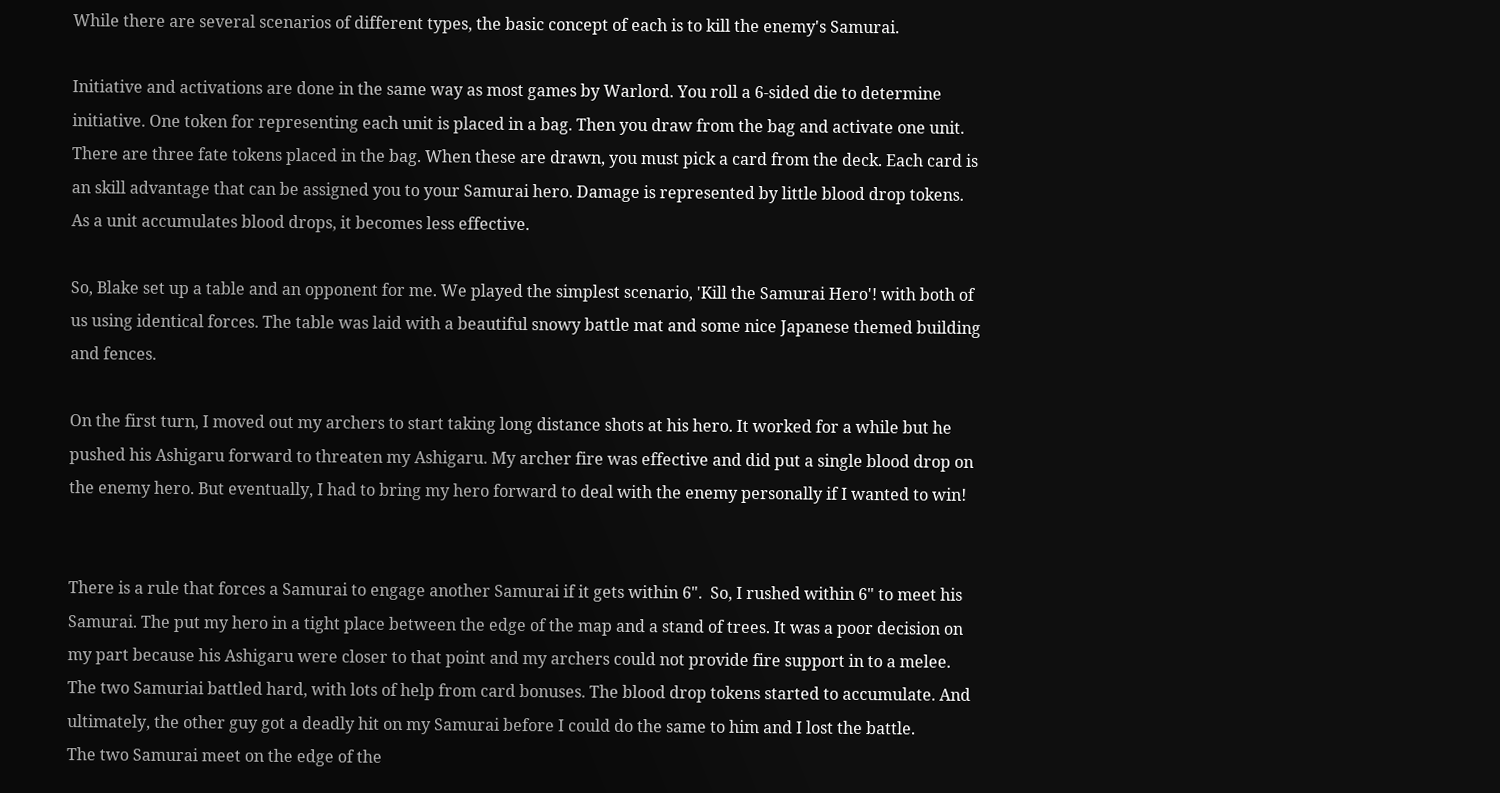While there are several scenarios of different types, the basic concept of each is to kill the enemy's Samurai.

Initiative and activations are done in the same way as most games by Warlord. You roll a 6-sided die to determine initiative. One token for representing each unit is placed in a bag. Then you draw from the bag and activate one unit. There are three fate tokens placed in the bag. When these are drawn, you must pick a card from the deck. Each card is an skill advantage that can be assigned you to your Samurai hero. Damage is represented by little blood drop tokens. As a unit accumulates blood drops, it becomes less effective.

So, Blake set up a table and an opponent for me. We played the simplest scenario, 'Kill the Samurai Hero'! with both of us using identical forces. The table was laid with a beautiful snowy battle mat and some nice Japanese themed building and fences.

On the first turn, I moved out my archers to start taking long distance shots at his hero. It worked for a while but he pushed his Ashigaru forward to threaten my Ashigaru. My archer fire was effective and did put a single blood drop on the enemy hero. But eventually, I had to bring my hero forward to deal with the enemy personally if I wanted to win!


There is a rule that forces a Samurai to engage another Samurai if it gets within 6".  So, I rushed within 6" to meet his Samurai. The put my hero in a tight place between the edge of the map and a stand of trees. It was a poor decision on my part because his Ashigaru were closer to that point and my archers could not provide fire support in to a melee. The two Samuriai battled hard, with lots of help from card bonuses. The blood drop tokens started to accumulate. And ultimately, the other guy got a deadly hit on my Samurai before I could do the same to him and I lost the battle.
The two Samurai meet on the edge of the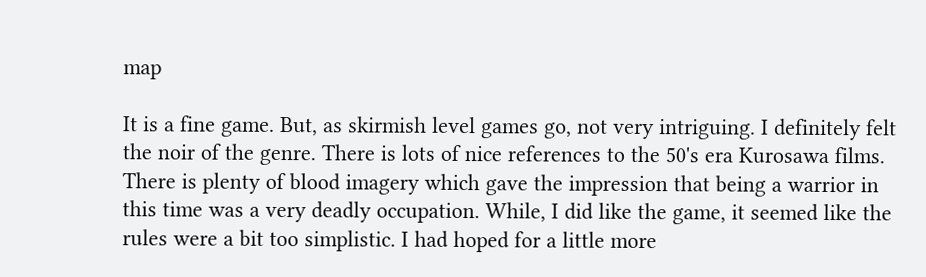map

It is a fine game. But, as skirmish level games go, not very intriguing. I definitely felt the noir of the genre. There is lots of nice references to the 50's era Kurosawa films. There is plenty of blood imagery which gave the impression that being a warrior in this time was a very deadly occupation. While, I did like the game, it seemed like the rules were a bit too simplistic. I had hoped for a little more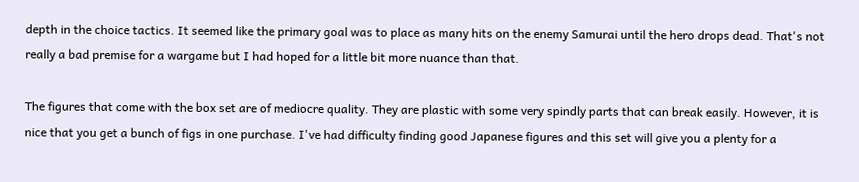depth in the choice tactics. It seemed like the primary goal was to place as many hits on the enemy Samurai until the hero drops dead. That's not really a bad premise for a wargame but I had hoped for a little bit more nuance than that.

The figures that come with the box set are of mediocre quality. They are plastic with some very spindly parts that can break easily. However, it is nice that you get a bunch of figs in one purchase. I've had difficulty finding good Japanese figures and this set will give you a plenty for a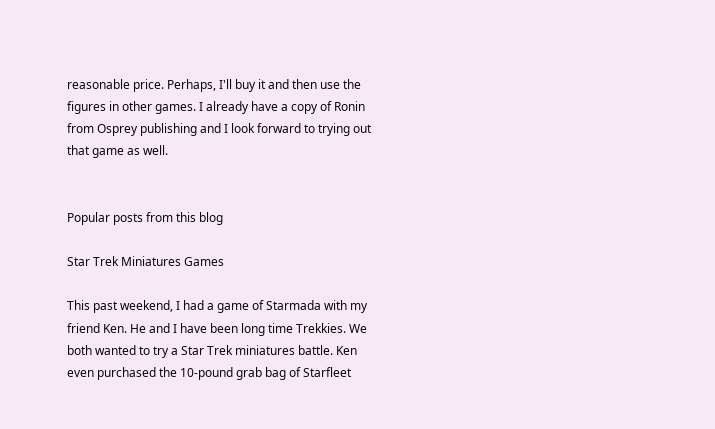reasonable price. Perhaps, I'll buy it and then use the figures in other games. I already have a copy of Ronin from Osprey publishing and I look forward to trying out that game as well.


Popular posts from this blog

Star Trek Miniatures Games

This past weekend, I had a game of Starmada with my friend Ken. He and I have been long time Trekkies. We both wanted to try a Star Trek miniatures battle. Ken even purchased the 10-pound grab bag of Starfleet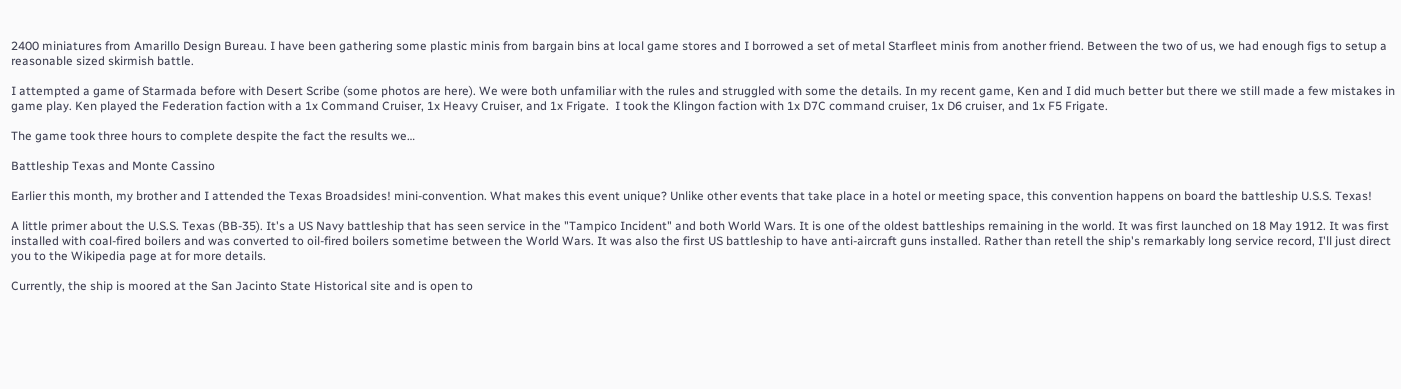2400 miniatures from Amarillo Design Bureau. I have been gathering some plastic minis from bargain bins at local game stores and I borrowed a set of metal Starfleet minis from another friend. Between the two of us, we had enough figs to setup a reasonable sized skirmish battle.

I attempted a game of Starmada before with Desert Scribe (some photos are here). We were both unfamiliar with the rules and struggled with some the details. In my recent game, Ken and I did much better but there we still made a few mistakes in game play. Ken played the Federation faction with a 1x Command Cruiser, 1x Heavy Cruiser, and 1x Frigate.  I took the Klingon faction with 1x D7C command cruiser, 1x D6 cruiser, and 1x F5 Frigate.

The game took three hours to complete despite the fact the results we…

Battleship Texas and Monte Cassino

Earlier this month, my brother and I attended the Texas Broadsides! mini-convention. What makes this event unique? Unlike other events that take place in a hotel or meeting space, this convention happens on board the battleship U.S.S. Texas!

A little primer about the U.S.S. Texas (BB-35). It's a US Navy battleship that has seen service in the "Tampico Incident" and both World Wars. It is one of the oldest battleships remaining in the world. It was first launched on 18 May 1912. It was first installed with coal-fired boilers and was converted to oil-fired boilers sometime between the World Wars. It was also the first US battleship to have anti-aircraft guns installed. Rather than retell the ship's remarkably long service record, I'll just direct you to the Wikipedia page at for more details.

Currently, the ship is moored at the San Jacinto State Historical site and is open to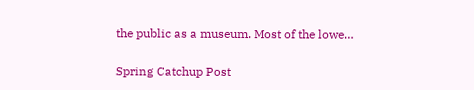the public as a museum. Most of the lowe…

Spring Catchup Post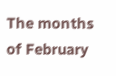The months of February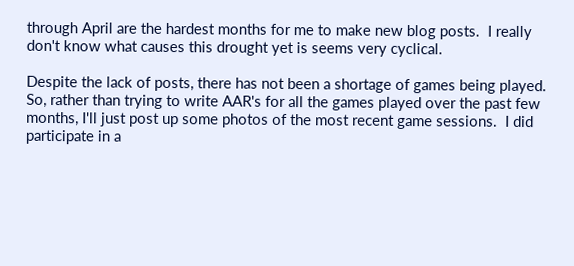through April are the hardest months for me to make new blog posts.  I really don't know what causes this drought yet is seems very cyclical.

Despite the lack of posts, there has not been a shortage of games being played.  So, rather than trying to write AAR's for all the games played over the past few months, I'll just post up some photos of the most recent game sessions.  I did participate in a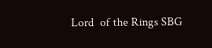Lord  of the Rings SBG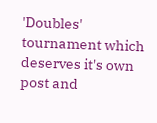'Doubles' tournament which deserves it's own post and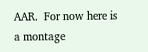AAR.  For now here is a montage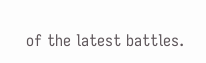of the latest battles.